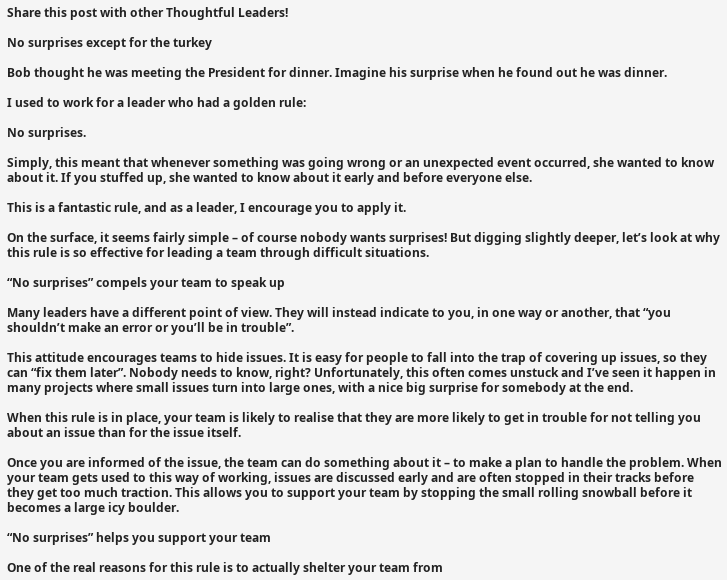Share this post with other Thoughtful Leaders!

No surprises except for the turkey

Bob thought he was meeting the President for dinner. Imagine his surprise when he found out he was dinner.

I used to work for a leader who had a golden rule:

No surprises.

Simply, this meant that whenever something was going wrong or an unexpected event occurred, she wanted to know about it. If you stuffed up, she wanted to know about it early and before everyone else.

This is a fantastic rule, and as a leader, I encourage you to apply it.

On the surface, it seems fairly simple – of course nobody wants surprises! But digging slightly deeper, let’s look at why this rule is so effective for leading a team through difficult situations.

“No surprises” compels your team to speak up

Many leaders have a different point of view. They will instead indicate to you, in one way or another, that “you shouldn’t make an error or you’ll be in trouble”.

This attitude encourages teams to hide issues. It is easy for people to fall into the trap of covering up issues, so they can “fix them later”. Nobody needs to know, right? Unfortunately, this often comes unstuck and I’ve seen it happen in many projects where small issues turn into large ones, with a nice big surprise for somebody at the end.

When this rule is in place, your team is likely to realise that they are more likely to get in trouble for not telling you about an issue than for the issue itself.

Once you are informed of the issue, the team can do something about it – to make a plan to handle the problem. When your team gets used to this way of working, issues are discussed early and are often stopped in their tracks before they get too much traction. This allows you to support your team by stopping the small rolling snowball before it becomes a large icy boulder.

“No surprises” helps you support your team

One of the real reasons for this rule is to actually shelter your team from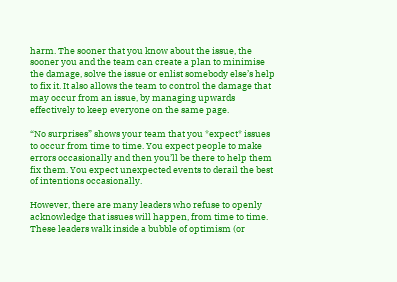harm. The sooner that you know about the issue, the sooner you and the team can create a plan to minimise the damage, solve the issue or enlist somebody else’s help to fix it. It also allows the team to control the damage that may occur from an issue, by managing upwards effectively to keep everyone on the same page.

“No surprises” shows your team that you *expect* issues to occur from time to time. You expect people to make errors occasionally and then you’ll be there to help them fix them. You expect unexpected events to derail the best of intentions occasionally.

However, there are many leaders who refuse to openly acknowledge that issues will happen, from time to time. These leaders walk inside a bubble of optimism (or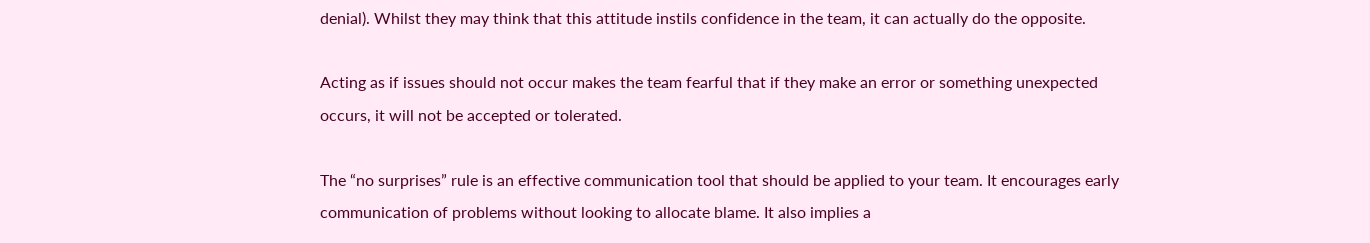denial). Whilst they may think that this attitude instils confidence in the team, it can actually do the opposite.

Acting as if issues should not occur makes the team fearful that if they make an error or something unexpected occurs, it will not be accepted or tolerated.

The “no surprises” rule is an effective communication tool that should be applied to your team. It encourages early communication of problems without looking to allocate blame. It also implies a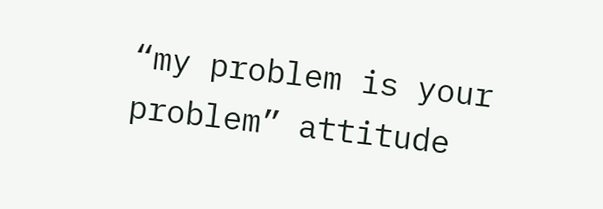“my problem is your problem” attitude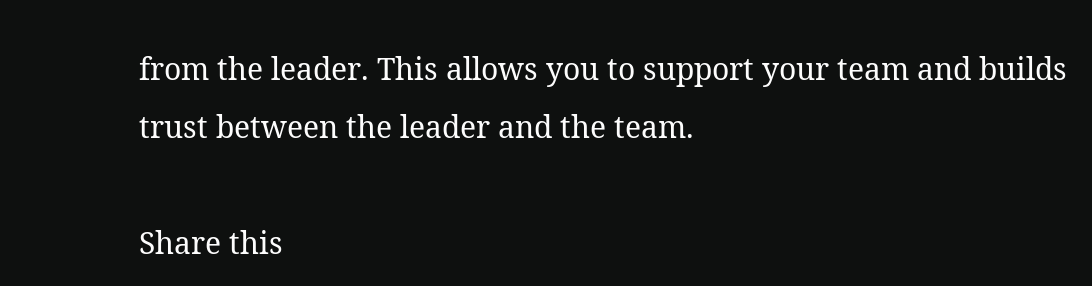from the leader. This allows you to support your team and builds trust between the leader and the team.

Share this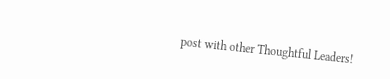post with other Thoughtful Leaders!